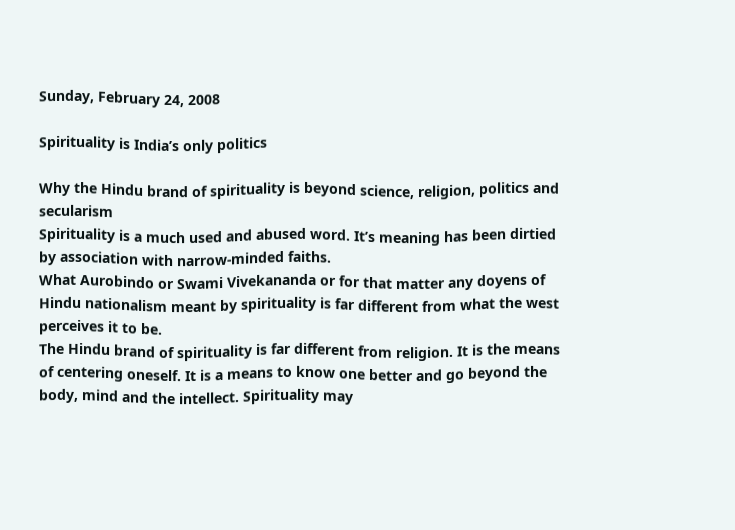Sunday, February 24, 2008

Spirituality is India’s only politics

Why the Hindu brand of spirituality is beyond science, religion, politics and secularism
Spirituality is a much used and abused word. It’s meaning has been dirtied by association with narrow-minded faiths.
What Aurobindo or Swami Vivekananda or for that matter any doyens of Hindu nationalism meant by spirituality is far different from what the west perceives it to be.
The Hindu brand of spirituality is far different from religion. It is the means of centering oneself. It is a means to know one better and go beyond the body, mind and the intellect. Spirituality may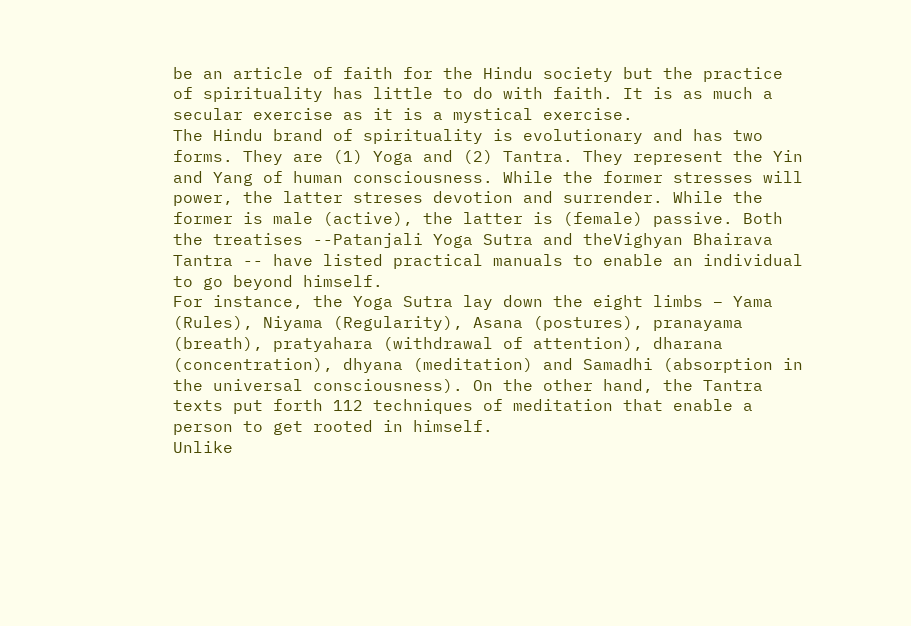be an article of faith for the Hindu society but the practice of spirituality has little to do with faith. It is as much a secular exercise as it is a mystical exercise.
The Hindu brand of spirituality is evolutionary and has two forms. They are (1) Yoga and (2) Tantra. They represent the Yin and Yang of human consciousness. While the former stresses will power, the latter streses devotion and surrender. While the former is male (active), the latter is (female) passive. Both the treatises --Patanjali Yoga Sutra and theVighyan Bhairava Tantra -- have listed practical manuals to enable an individual to go beyond himself.
For instance, the Yoga Sutra lay down the eight limbs – Yama (Rules), Niyama (Regularity), Asana (postures), pranayama (breath), pratyahara (withdrawal of attention), dharana (concentration), dhyana (meditation) and Samadhi (absorption in the universal consciousness). On the other hand, the Tantra texts put forth 112 techniques of meditation that enable a person to get rooted in himself.
Unlike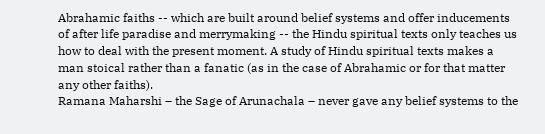Abrahamic faiths -- which are built around belief systems and offer inducements of after life paradise and merrymaking -- the Hindu spiritual texts only teaches us how to deal with the present moment. A study of Hindu spiritual texts makes a man stoical rather than a fanatic (as in the case of Abrahamic or for that matter any other faiths).
Ramana Maharshi – the Sage of Arunachala – never gave any belief systems to the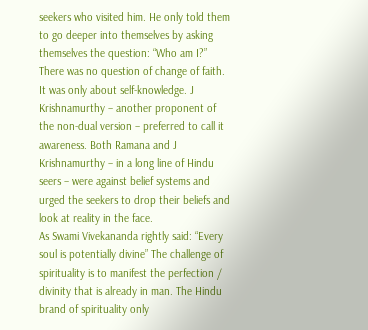seekers who visited him. He only told them to go deeper into themselves by asking themselves the question: “Who am I?” There was no question of change of faith. It was only about self-knowledge. J Krishnamurthy – another proponent of the non-dual version – preferred to call it awareness. Both Ramana and J Krishnamurthy – in a long line of Hindu seers – were against belief systems and urged the seekers to drop their beliefs and look at reality in the face.
As Swami Vivekananda rightly said: “Every soul is potentially divine” The challenge of spirituality is to manifest the perfection / divinity that is already in man. The Hindu brand of spirituality only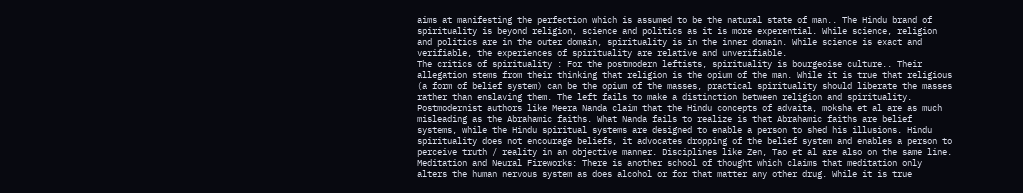aims at manifesting the perfection which is assumed to be the natural state of man.. The Hindu brand of spirituality is beyond religion, science and politics as it is more experential. While science, religion and politics are in the outer domain, spirituality is in the inner domain. While science is exact and verifiable, the experiences of spirituality are relative and unverifiable.
The critics of spirituality : For the postmodern leftists, spirituality is bourgeoise culture.. Their allegation stems from their thinking that religion is the opium of the man. While it is true that religious (a form of belief system) can be the opium of the masses, practical spirituality should liberate the masses rather than enslaving them. The left fails to make a distinction between religion and spirituality.
Postmodernist authors like Meera Nanda claim that the Hindu concepts of advaita, moksha et al are as much misleading as the Abrahamic faiths. What Nanda fails to realize is that Abrahamic faiths are belief systems, while the Hindu spiritual systems are designed to enable a person to shed his illusions. Hindu spirituality does not encourage beliefs, it advocates dropping of the belief system and enables a person to perceive truth / reality in an objective manner. Disciplines like Zen, Tao et al are also on the same line.
Meditation and Neural Fireworks: There is another school of thought which claims that meditation only alters the human nervous system as does alcohol or for that matter any other drug. While it is true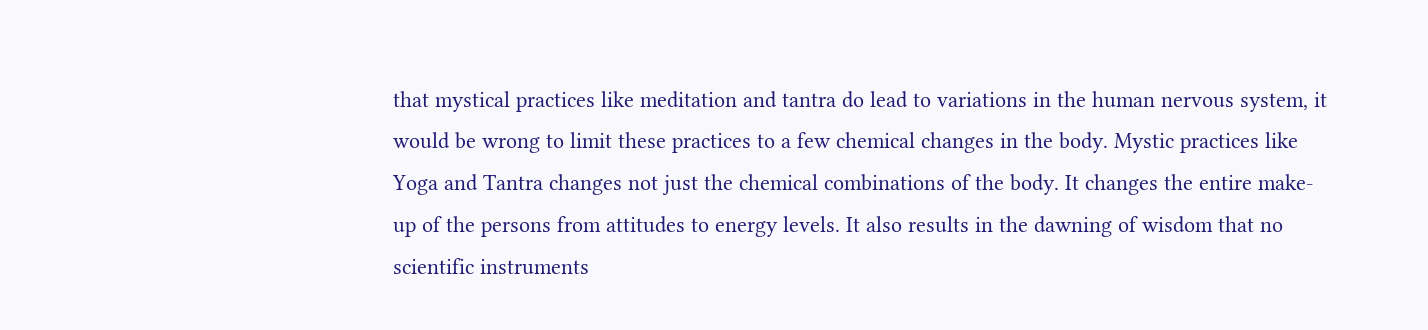that mystical practices like meditation and tantra do lead to variations in the human nervous system, it would be wrong to limit these practices to a few chemical changes in the body. Mystic practices like Yoga and Tantra changes not just the chemical combinations of the body. It changes the entire make-up of the persons from attitudes to energy levels. It also results in the dawning of wisdom that no scientific instruments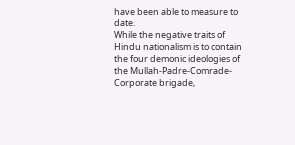have been able to measure to date.
While the negative traits of Hindu nationalism is to contain the four demonic ideologies of the Mullah-Padre-Comrade-Corporate brigade,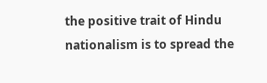the positive trait of Hindu nationalism is to spread the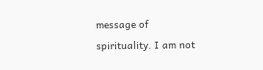message of spirituality. I am not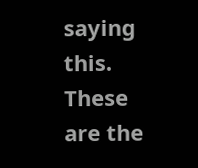saying this. These are the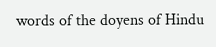words of the doyens of Hindu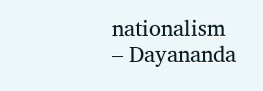nationalism – Dayananda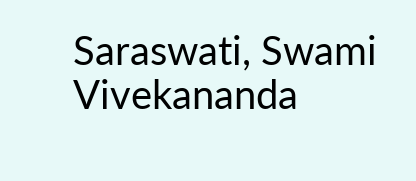Saraswati, Swami Vivekananda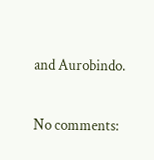and Aurobindo.

No comments: